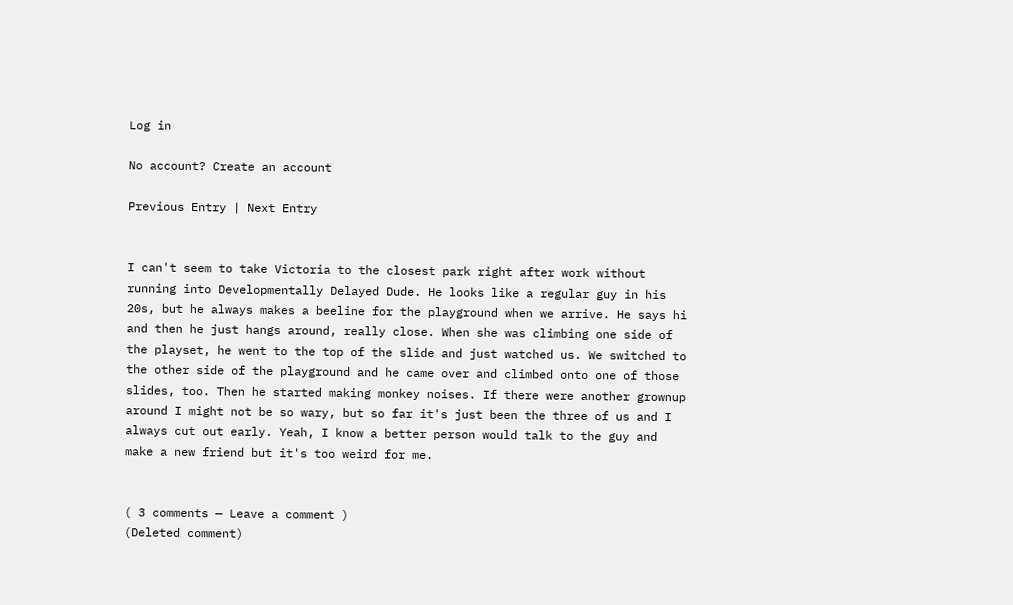Log in

No account? Create an account

Previous Entry | Next Entry


I can't seem to take Victoria to the closest park right after work without running into Developmentally Delayed Dude. He looks like a regular guy in his 20s, but he always makes a beeline for the playground when we arrive. He says hi and then he just hangs around, really close. When she was climbing one side of the playset, he went to the top of the slide and just watched us. We switched to the other side of the playground and he came over and climbed onto one of those slides, too. Then he started making monkey noises. If there were another grownup around I might not be so wary, but so far it's just been the three of us and I always cut out early. Yeah, I know a better person would talk to the guy and make a new friend but it's too weird for me.


( 3 comments — Leave a comment )
(Deleted comment)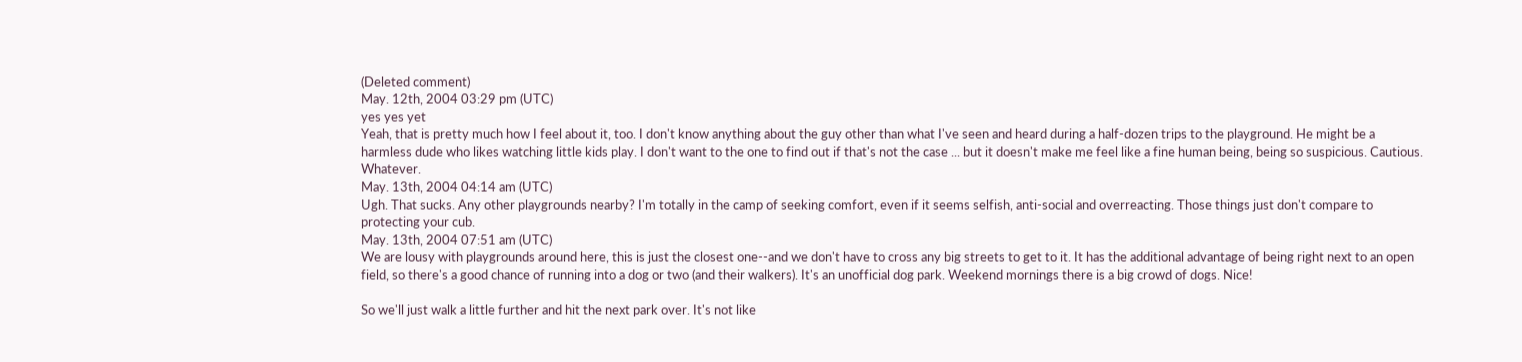(Deleted comment)
May. 12th, 2004 03:29 pm (UTC)
yes yes yet
Yeah, that is pretty much how I feel about it, too. I don't know anything about the guy other than what I've seen and heard during a half-dozen trips to the playground. He might be a harmless dude who likes watching little kids play. I don't want to the one to find out if that's not the case ... but it doesn't make me feel like a fine human being, being so suspicious. Cautious. Whatever.
May. 13th, 2004 04:14 am (UTC)
Ugh. That sucks. Any other playgrounds nearby? I'm totally in the camp of seeking comfort, even if it seems selfish, anti-social and overreacting. Those things just don't compare to protecting your cub.
May. 13th, 2004 07:51 am (UTC)
We are lousy with playgrounds around here, this is just the closest one--and we don't have to cross any big streets to get to it. It has the additional advantage of being right next to an open field, so there's a good chance of running into a dog or two (and their walkers). It's an unofficial dog park. Weekend mornings there is a big crowd of dogs. Nice!

So we'll just walk a little further and hit the next park over. It's not like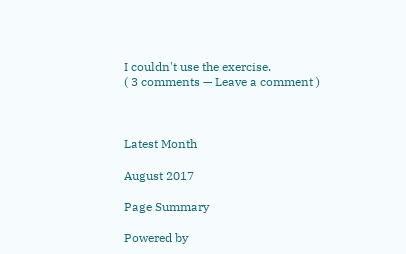I couldn't use the exercise.
( 3 comments — Leave a comment )



Latest Month

August 2017

Page Summary

Powered by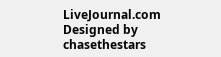LiveJournal.com
Designed by chasethestars